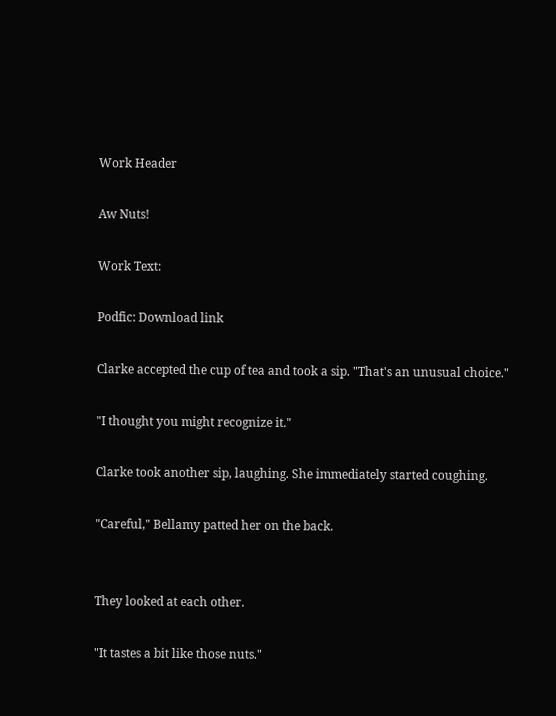Work Header

Aw Nuts!

Work Text:

Podfic: Download link

Clarke accepted the cup of tea and took a sip. "That's an unusual choice."

"I thought you might recognize it."

Clarke took another sip, laughing. She immediately started coughing.

"Careful," Bellamy patted her on the back.


They looked at each other.

"It tastes a bit like those nuts."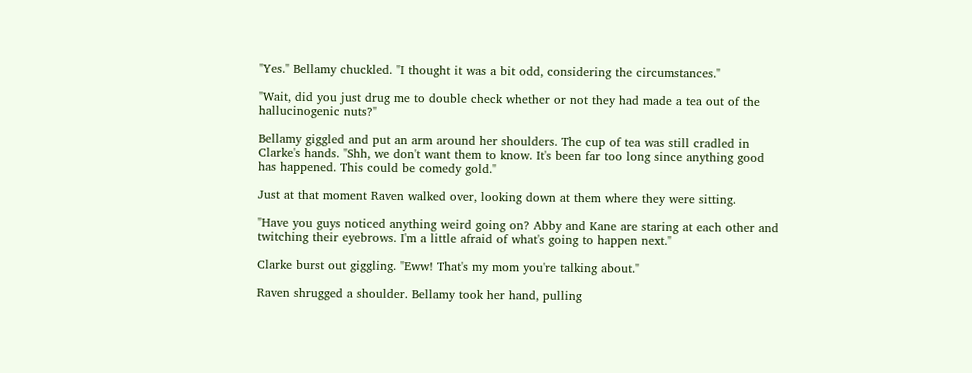"Yes." Bellamy chuckled. "I thought it was a bit odd, considering the circumstances."

"Wait, did you just drug me to double check whether or not they had made a tea out of the hallucinogenic nuts?"

Bellamy giggled and put an arm around her shoulders. The cup of tea was still cradled in Clarke's hands. "Shh, we don't want them to know. It's been far too long since anything good has happened. This could be comedy gold."

Just at that moment Raven walked over, looking down at them where they were sitting.

"Have you guys noticed anything weird going on? Abby and Kane are staring at each other and twitching their eyebrows. I'm a little afraid of what's going to happen next."

Clarke burst out giggling. "Eww! That's my mom you're talking about."

Raven shrugged a shoulder. Bellamy took her hand, pulling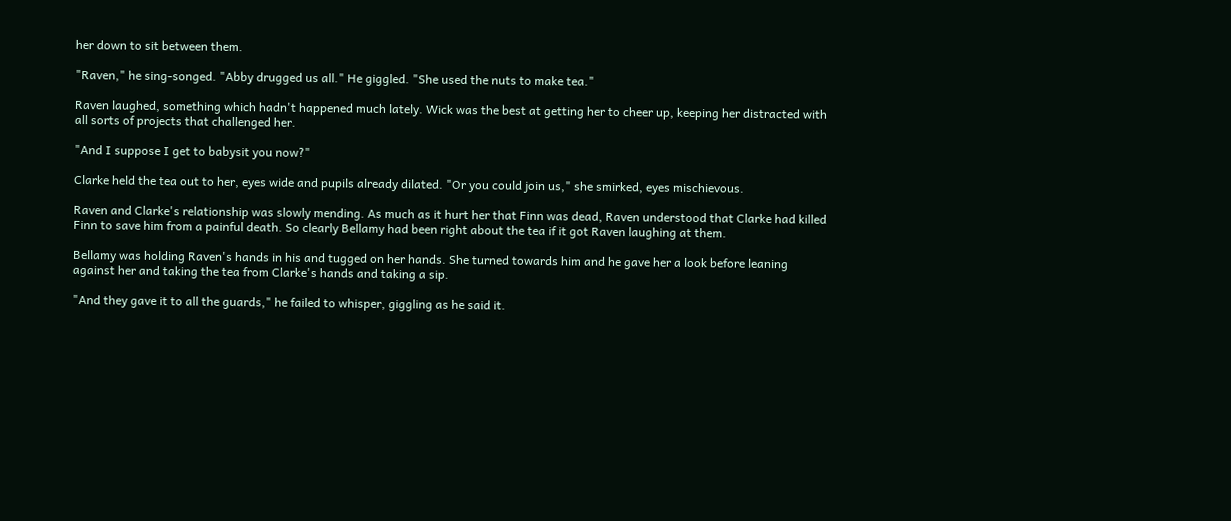her down to sit between them.

"Raven," he sing-songed. "Abby drugged us all." He giggled. "She used the nuts to make tea."

Raven laughed, something which hadn't happened much lately. Wick was the best at getting her to cheer up, keeping her distracted with all sorts of projects that challenged her.

"And I suppose I get to babysit you now?"

Clarke held the tea out to her, eyes wide and pupils already dilated. "Or you could join us," she smirked, eyes mischievous.

Raven and Clarke's relationship was slowly mending. As much as it hurt her that Finn was dead, Raven understood that Clarke had killed Finn to save him from a painful death. So clearly Bellamy had been right about the tea if it got Raven laughing at them.

Bellamy was holding Raven's hands in his and tugged on her hands. She turned towards him and he gave her a look before leaning against her and taking the tea from Clarke's hands and taking a sip.

"And they gave it to all the guards," he failed to whisper, giggling as he said it.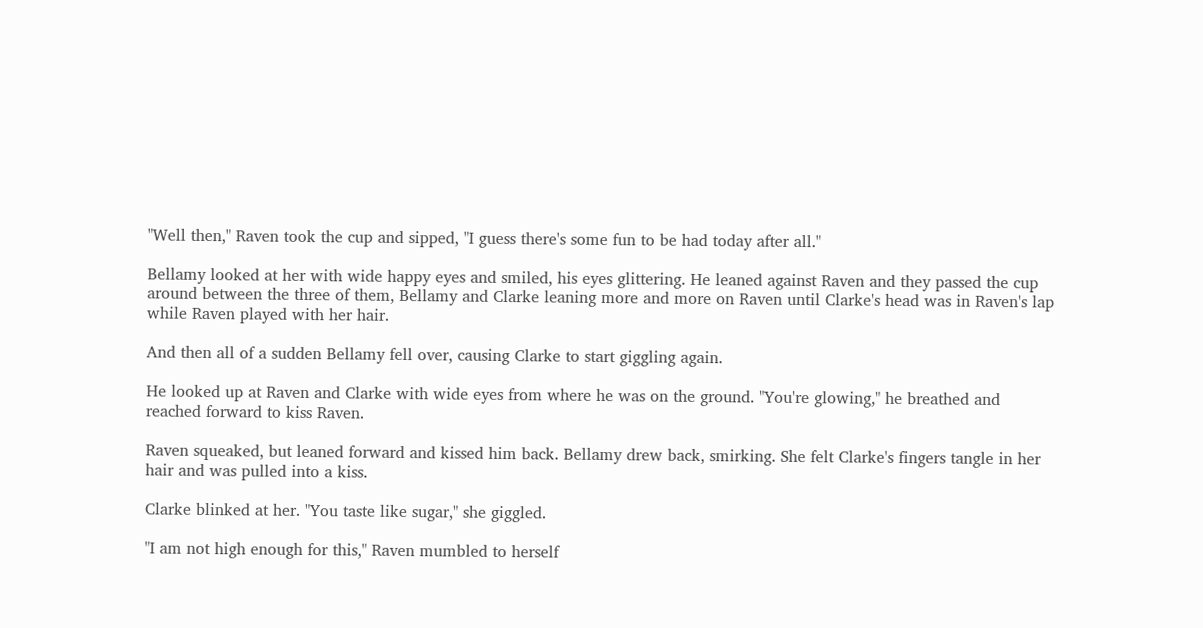"Well then," Raven took the cup and sipped, "I guess there's some fun to be had today after all."

Bellamy looked at her with wide happy eyes and smiled, his eyes glittering. He leaned against Raven and they passed the cup around between the three of them, Bellamy and Clarke leaning more and more on Raven until Clarke's head was in Raven's lap while Raven played with her hair.

And then all of a sudden Bellamy fell over, causing Clarke to start giggling again.

He looked up at Raven and Clarke with wide eyes from where he was on the ground. "You're glowing," he breathed and reached forward to kiss Raven.

Raven squeaked, but leaned forward and kissed him back. Bellamy drew back, smirking. She felt Clarke's fingers tangle in her hair and was pulled into a kiss.

Clarke blinked at her. "You taste like sugar," she giggled.

"I am not high enough for this," Raven mumbled to herself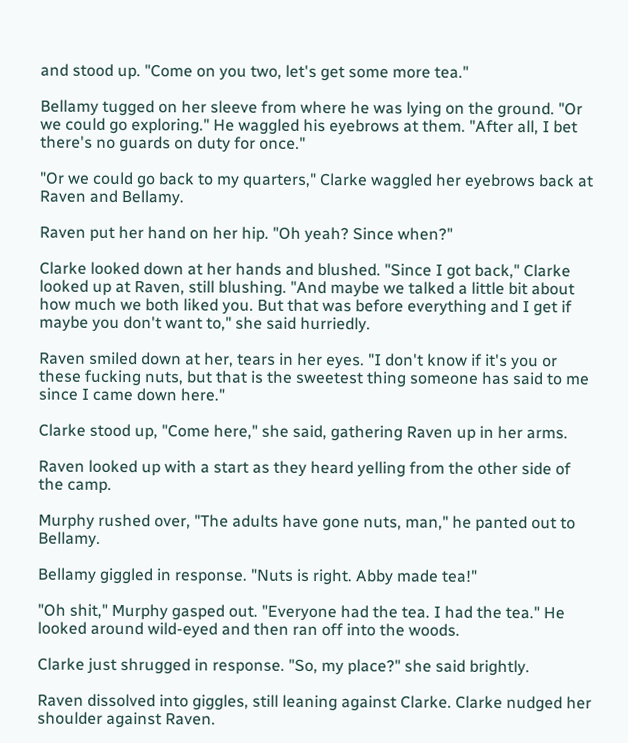and stood up. "Come on you two, let's get some more tea."

Bellamy tugged on her sleeve from where he was lying on the ground. "Or we could go exploring." He waggled his eyebrows at them. "After all, I bet there's no guards on duty for once."

"Or we could go back to my quarters," Clarke waggled her eyebrows back at Raven and Bellamy.

Raven put her hand on her hip. "Oh yeah? Since when?"

Clarke looked down at her hands and blushed. "Since I got back," Clarke looked up at Raven, still blushing. "And maybe we talked a little bit about how much we both liked you. But that was before everything and I get if maybe you don't want to," she said hurriedly.

Raven smiled down at her, tears in her eyes. "I don't know if it's you or these fucking nuts, but that is the sweetest thing someone has said to me since I came down here."

Clarke stood up, "Come here," she said, gathering Raven up in her arms.

Raven looked up with a start as they heard yelling from the other side of the camp.

Murphy rushed over, "The adults have gone nuts, man," he panted out to Bellamy.

Bellamy giggled in response. "Nuts is right. Abby made tea!"

"Oh shit," Murphy gasped out. "Everyone had the tea. I had the tea." He looked around wild-eyed and then ran off into the woods.

Clarke just shrugged in response. "So, my place?" she said brightly.

Raven dissolved into giggles, still leaning against Clarke. Clarke nudged her shoulder against Raven.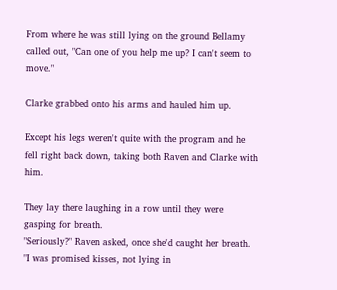From where he was still lying on the ground Bellamy called out, "Can one of you help me up? I can't seem to move."

Clarke grabbed onto his arms and hauled him up.

Except his legs weren't quite with the program and he fell right back down, taking both Raven and Clarke with him.

They lay there laughing in a row until they were gasping for breath.
"Seriously?" Raven asked, once she'd caught her breath. "I was promised kisses, not lying in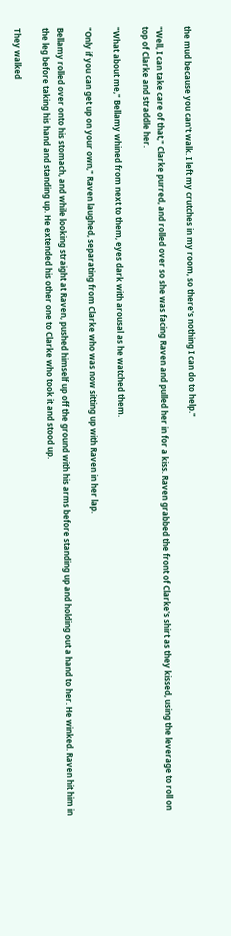the mud because you can't walk. I left my crutches in my room, so there's nothing I can do to help."

"Well, I can take care of that," Clarke purred, and rolled over so she was facing Raven and pulled her in for a kiss. Raven grabbed the front of Clarke's shirt as they kissed, using the leverage to roll on top of Clarke and straddle her.

"What about me," Bellamy whined from next to them, eyes dark with arousal as he watched them.

"Only if you can get up on your own," Raven laughed, separating from Clarke who was now sitting up with Raven in her lap.

Bellamy rolled over onto his stomach, and while looking straight at Raven, pushed himself up off the ground with his arms before standing up and holding out a hand to her. He winked. Raven hit him in the leg before taking his hand and standing up. He extended his other one to Clarke who took it and stood up.

They walked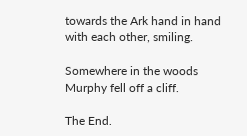towards the Ark hand in hand with each other, smiling.

Somewhere in the woods Murphy fell off a cliff.

The End.